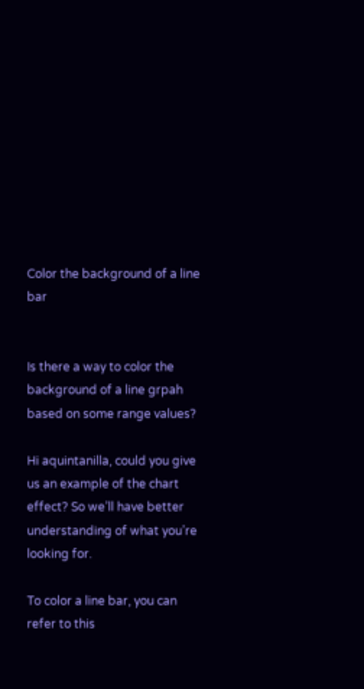Color the background of a line bar


Is there a way to color the background of a line grpah based on some range values?

Hi aquintanilla, could you give us an example of the chart effect? So we’ll have better understanding of what you’re looking for.

To color a line bar, you can refer to this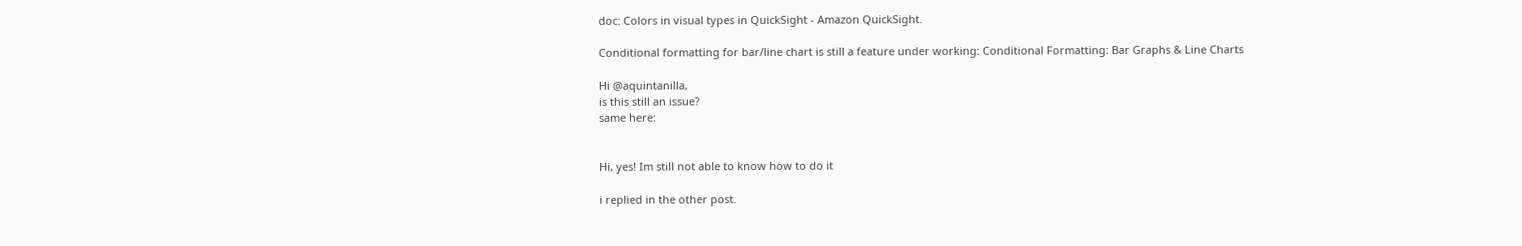doc: Colors in visual types in QuickSight - Amazon QuickSight.

Conditional formatting for bar/line chart is still a feature under working: Conditional Formatting: Bar Graphs & Line Charts

Hi @aquintanilla,
is this still an issue?
same here:


Hi, yes! Im still not able to know how to do it

i replied in the other post.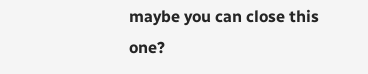maybe you can close this one?